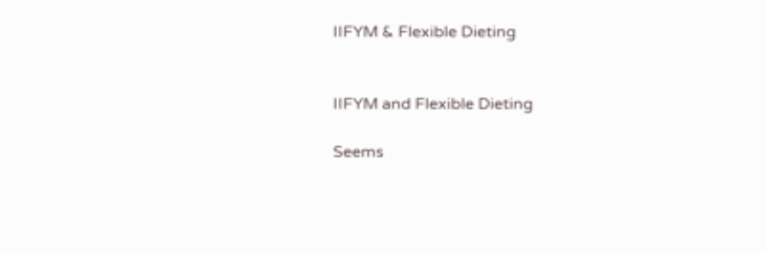IIFYM & Flexible Dieting


IIFYM and Flexible Dieting

Seems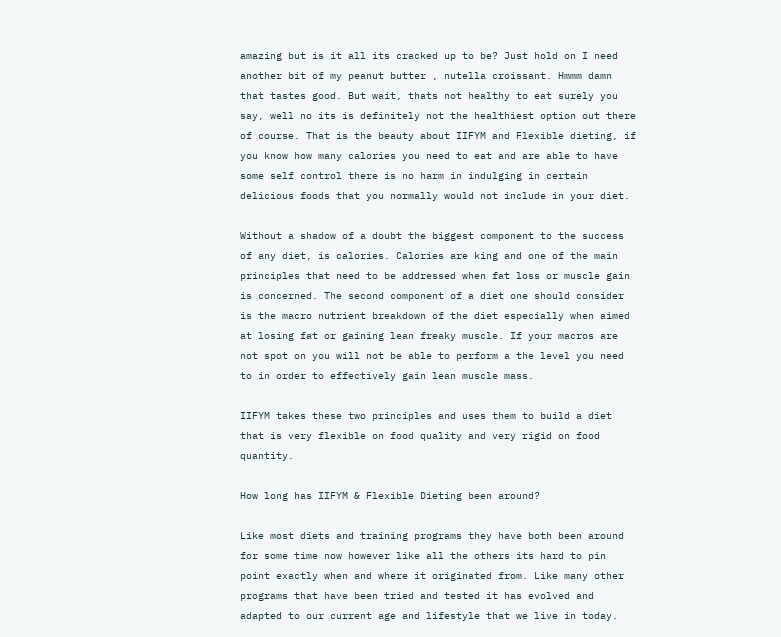amazing but is it all its cracked up to be? Just hold on I need another bit of my peanut butter , nutella croissant. Hmmm damn that tastes good. But wait, thats not healthy to eat surely you say, well no its is definitely not the healthiest option out there of course. That is the beauty about IIFYM and Flexible dieting, if you know how many calories you need to eat and are able to have some self control there is no harm in indulging in certain delicious foods that you normally would not include in your diet.

Without a shadow of a doubt the biggest component to the success of any diet, is calories. Calories are king and one of the main principles that need to be addressed when fat loss or muscle gain is concerned. The second component of a diet one should consider is the macro nutrient breakdown of the diet especially when aimed at losing fat or gaining lean freaky muscle. If your macros are not spot on you will not be able to perform a the level you need to in order to effectively gain lean muscle mass.

IIFYM takes these two principles and uses them to build a diet that is very flexible on food quality and very rigid on food quantity.

How long has IIFYM & Flexible Dieting been around?

Like most diets and training programs they have both been around for some time now however like all the others its hard to pin point exactly when and where it originated from. Like many other programs that have been tried and tested it has evolved and adapted to our current age and lifestyle that we live in today.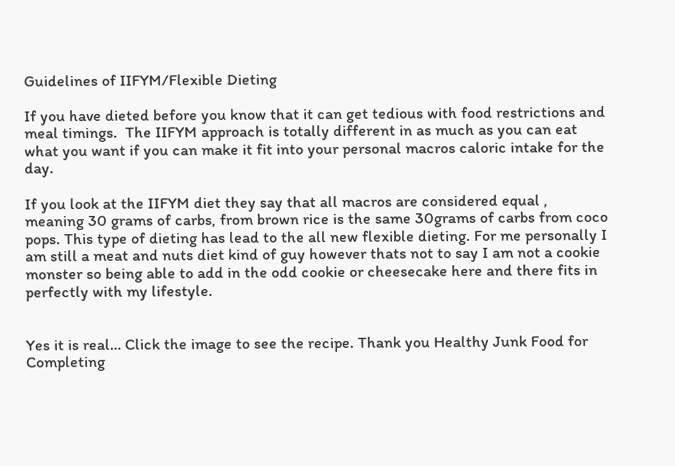Guidelines of IIFYM/Flexible Dieting

If you have dieted before you know that it can get tedious with food restrictions and meal timings.  The IIFYM approach is totally different in as much as you can eat what you want if you can make it fit into your personal macros caloric intake for the day.

If you look at the IIFYM diet they say that all macros are considered equal , meaning 30 grams of carbs, from brown rice is the same 30grams of carbs from coco pops. This type of dieting has lead to the all new flexible dieting. For me personally I am still a meat and nuts diet kind of guy however thats not to say I am not a cookie monster so being able to add in the odd cookie or cheesecake here and there fits in perfectly with my lifestyle.


Yes it is real… Click the image to see the recipe. Thank you Healthy Junk Food for Completing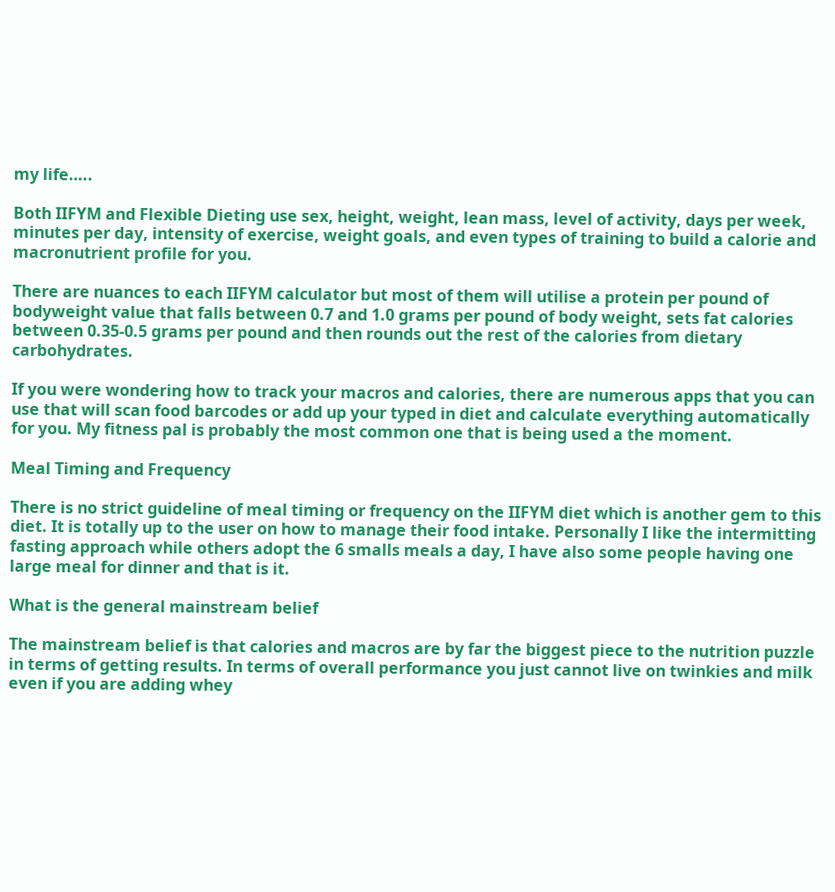my life…..

Both IIFYM and Flexible Dieting use sex, height, weight, lean mass, level of activity, days per week, minutes per day, intensity of exercise, weight goals, and even types of training to build a calorie and macronutrient profile for you.

There are nuances to each IIFYM calculator but most of them will utilise a protein per pound of bodyweight value that falls between 0.7 and 1.0 grams per pound of body weight, sets fat calories between 0.35-0.5 grams per pound and then rounds out the rest of the calories from dietary carbohydrates.

If you were wondering how to track your macros and calories, there are numerous apps that you can use that will scan food barcodes or add up your typed in diet and calculate everything automatically for you. My fitness pal is probably the most common one that is being used a the moment.

Meal Timing and Frequency

There is no strict guideline of meal timing or frequency on the IIFYM diet which is another gem to this diet. It is totally up to the user on how to manage their food intake. Personally I like the intermitting fasting approach while others adopt the 6 smalls meals a day, I have also some people having one large meal for dinner and that is it.

What is the general mainstream belief

The mainstream belief is that calories and macros are by far the biggest piece to the nutrition puzzle in terms of getting results. In terms of overall performance you just cannot live on twinkies and milk even if you are adding whey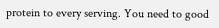protein to every serving. You need to good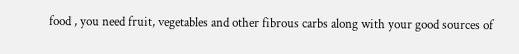food , you need fruit, vegetables and other fibrous carbs along with your good sources of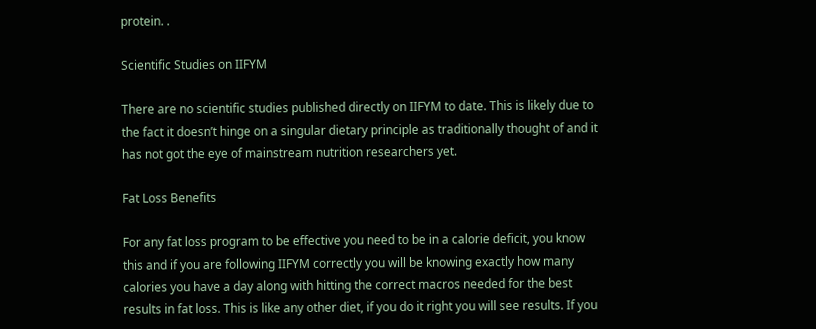protein. .

Scientific Studies on IIFYM

There are no scientific studies published directly on IIFYM to date. This is likely due to the fact it doesn’t hinge on a singular dietary principle as traditionally thought of and it has not got the eye of mainstream nutrition researchers yet.

Fat Loss Benefits

For any fat loss program to be effective you need to be in a calorie deficit, you know this and if you are following IIFYM correctly you will be knowing exactly how many calories you have a day along with hitting the correct macros needed for the best results in fat loss. This is like any other diet, if you do it right you will see results. If you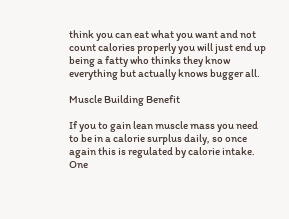think you can eat what you want and not count calories properly you will just end up being a fatty who thinks they know everything but actually knows bugger all.

Muscle Building Benefit

If you to gain lean muscle mass you need to be in a calorie surplus daily, so once again this is regulated by calorie intake. One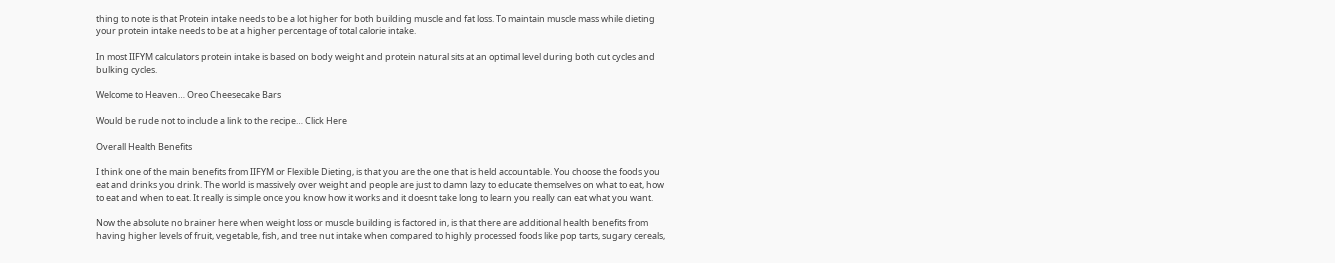thing to note is that Protein intake needs to be a lot higher for both building muscle and fat loss. To maintain muscle mass while dieting your protein intake needs to be at a higher percentage of total calorie intake.

In most IIFYM calculators protein intake is based on body weight and protein natural sits at an optimal level during both cut cycles and bulking cycles.

Welcome to Heaven… Oreo Cheesecake Bars

Would be rude not to include a link to the recipe… Click Here

Overall Health Benefits

I think one of the main benefits from IIFYM or Flexible Dieting, is that you are the one that is held accountable. You choose the foods you eat and drinks you drink. The world is massively over weight and people are just to damn lazy to educate themselves on what to eat, how to eat and when to eat. It really is simple once you know how it works and it doesnt take long to learn you really can eat what you want.

Now the absolute no brainer here when weight loss or muscle building is factored in, is that there are additional health benefits from having higher levels of fruit, vegetable, fish, and tree nut intake when compared to highly processed foods like pop tarts, sugary cereals,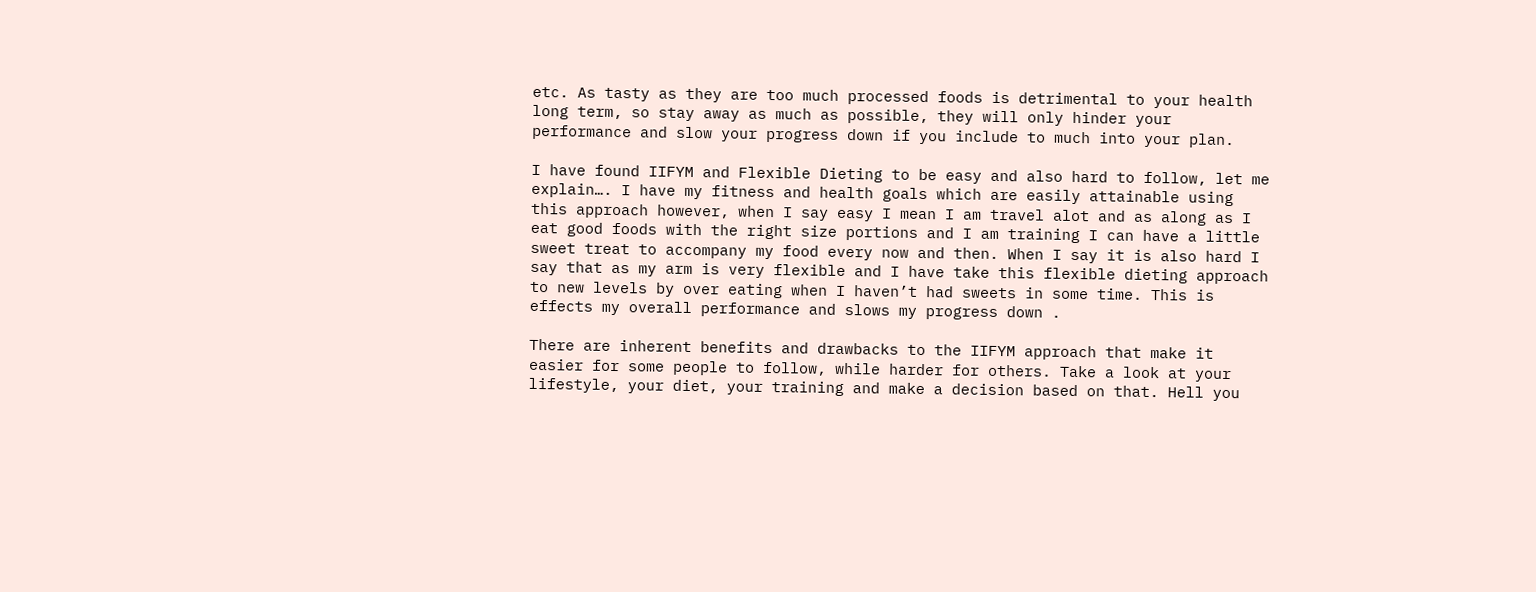etc. As tasty as they are too much processed foods is detrimental to your health long term, so stay away as much as possible, they will only hinder your performance and slow your progress down if you include to much into your plan.

I have found IIFYM and Flexible Dieting to be easy and also hard to follow, let me explain…. I have my fitness and health goals which are easily attainable using this approach however, when I say easy I mean I am travel alot and as along as I eat good foods with the right size portions and I am training I can have a little sweet treat to accompany my food every now and then. When I say it is also hard I say that as my arm is very flexible and I have take this flexible dieting approach to new levels by over eating when I haven’t had sweets in some time. This is effects my overall performance and slows my progress down .

There are inherent benefits and drawbacks to the IIFYM approach that make it easier for some people to follow, while harder for others. Take a look at your lifestyle, your diet, your training and make a decision based on that. Hell you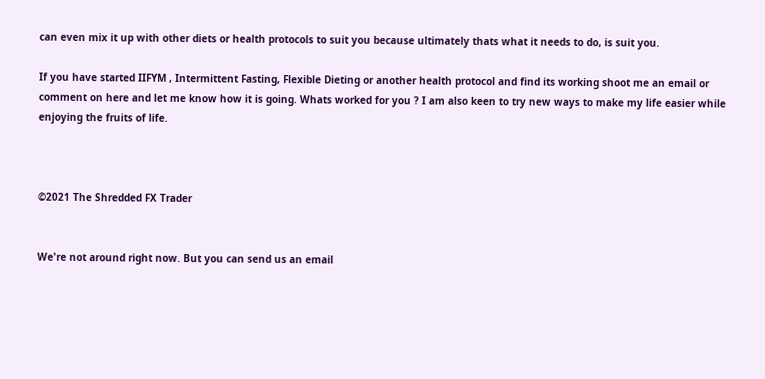can even mix it up with other diets or health protocols to suit you because ultimately thats what it needs to do, is suit you.

If you have started IIFYM , Intermittent Fasting, Flexible Dieting or another health protocol and find its working shoot me an email or comment on here and let me know how it is going. Whats worked for you ? I am also keen to try new ways to make my life easier while enjoying the fruits of life.



©2021 The Shredded FX Trader


We're not around right now. But you can send us an email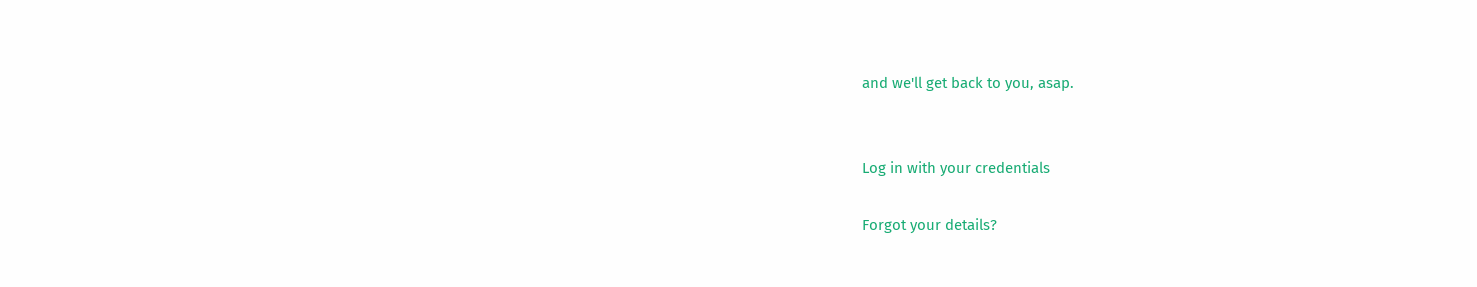and we'll get back to you, asap.


Log in with your credentials

Forgot your details?